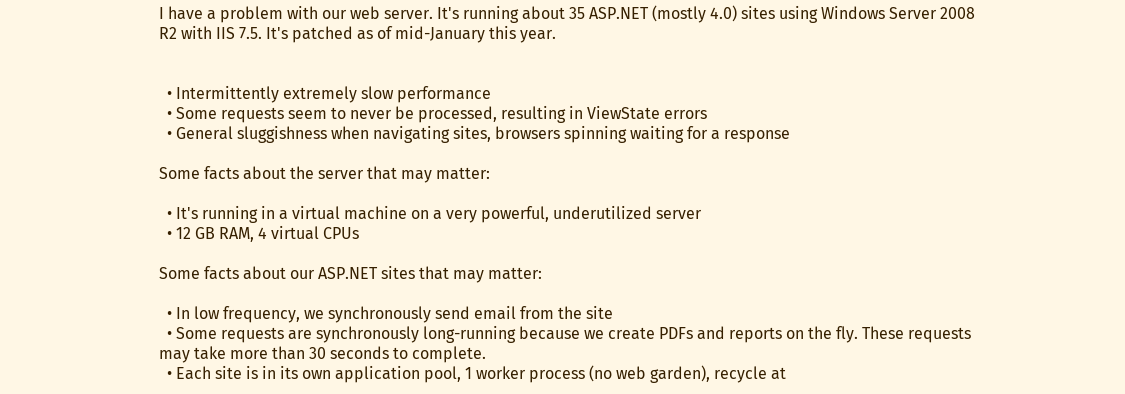I have a problem with our web server. It's running about 35 ASP.NET (mostly 4.0) sites using Windows Server 2008 R2 with IIS 7.5. It's patched as of mid-January this year.


  • Intermittently extremely slow performance
  • Some requests seem to never be processed, resulting in ViewState errors
  • General sluggishness when navigating sites, browsers spinning waiting for a response

Some facts about the server that may matter:

  • It's running in a virtual machine on a very powerful, underutilized server
  • 12 GB RAM, 4 virtual CPUs

Some facts about our ASP.NET sites that may matter:

  • In low frequency, we synchronously send email from the site
  • Some requests are synchronously long-running because we create PDFs and reports on the fly. These requests may take more than 30 seconds to complete.
  • Each site is in its own application pool, 1 worker process (no web garden), recycle at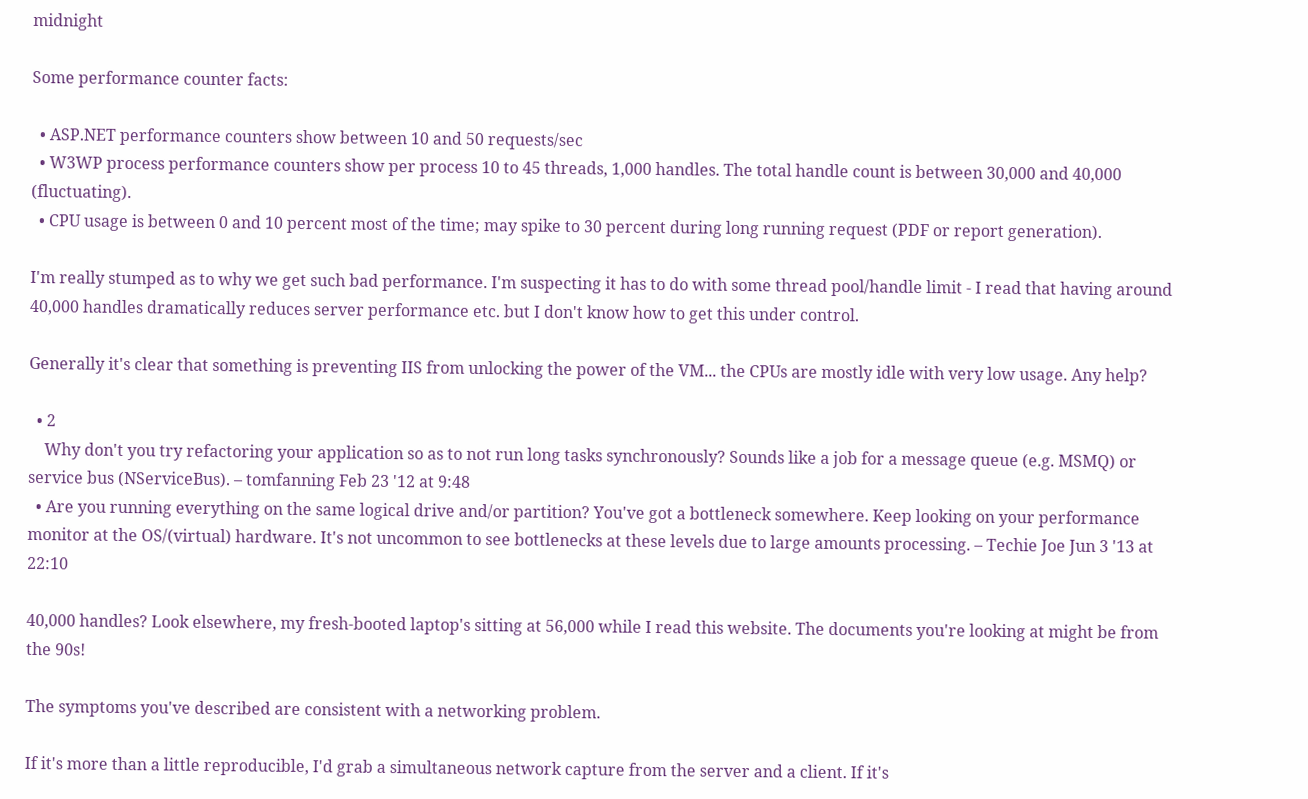midnight

Some performance counter facts:

  • ASP.NET performance counters show between 10 and 50 requests/sec
  • W3WP process performance counters show per process 10 to 45 threads, 1,000 handles. The total handle count is between 30,000 and 40,000 (fluctuating).
  • CPU usage is between 0 and 10 percent most of the time; may spike to 30 percent during long running request (PDF or report generation).

I'm really stumped as to why we get such bad performance. I'm suspecting it has to do with some thread pool/handle limit - I read that having around 40,000 handles dramatically reduces server performance etc. but I don't know how to get this under control.

Generally it's clear that something is preventing IIS from unlocking the power of the VM... the CPUs are mostly idle with very low usage. Any help?

  • 2
    Why don't you try refactoring your application so as to not run long tasks synchronously? Sounds like a job for a message queue (e.g. MSMQ) or service bus (NServiceBus). – tomfanning Feb 23 '12 at 9:48
  • Are you running everything on the same logical drive and/or partition? You've got a bottleneck somewhere. Keep looking on your performance monitor at the OS/(virtual) hardware. It's not uncommon to see bottlenecks at these levels due to large amounts processing. – Techie Joe Jun 3 '13 at 22:10

40,000 handles? Look elsewhere, my fresh-booted laptop's sitting at 56,000 while I read this website. The documents you're looking at might be from the 90s!

The symptoms you've described are consistent with a networking problem.

If it's more than a little reproducible, I'd grab a simultaneous network capture from the server and a client. If it's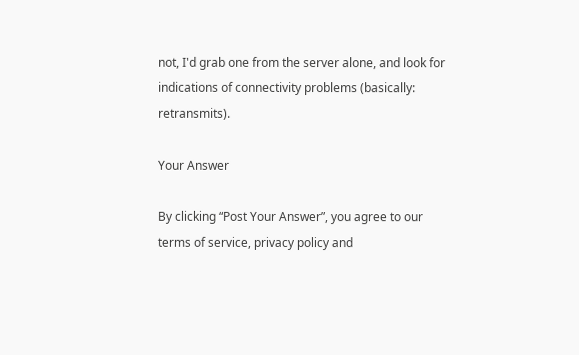not, I'd grab one from the server alone, and look for indications of connectivity problems (basically: retransmits).

Your Answer

By clicking “Post Your Answer”, you agree to our terms of service, privacy policy and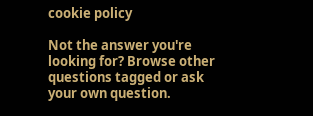cookie policy

Not the answer you're looking for? Browse other questions tagged or ask your own question.